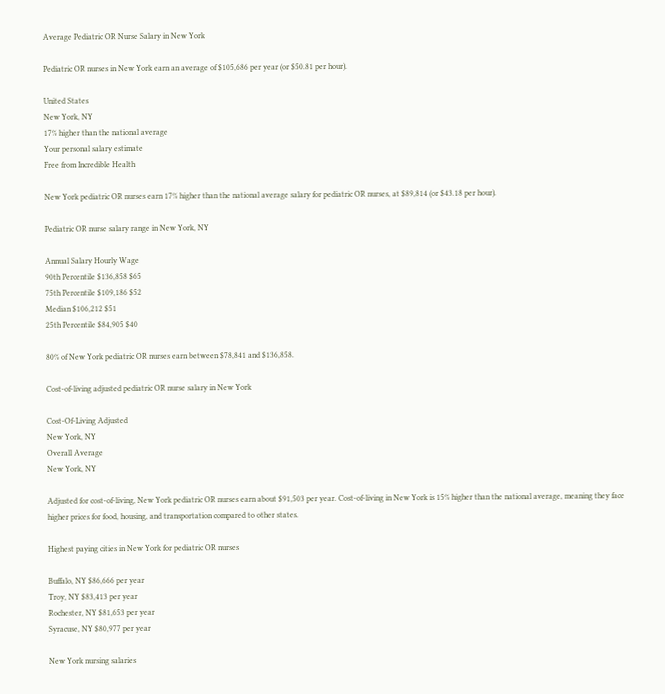Average Pediatric OR Nurse Salary in New York

Pediatric OR nurses in New York earn an average of $105,686 per year (or $50.81 per hour).

United States
New York, NY
17% higher than the national average
Your personal salary estimate
Free from Incredible Health

New York pediatric OR nurses earn 17% higher than the national average salary for pediatric OR nurses, at $89,814 (or $43.18 per hour).

Pediatric OR nurse salary range in New York, NY

Annual Salary Hourly Wage
90th Percentile $136,858 $65
75th Percentile $109,186 $52
Median $106,212 $51
25th Percentile $84,905 $40

80% of New York pediatric OR nurses earn between $78,841 and $136,858.

Cost-of-living adjusted pediatric OR nurse salary in New York

Cost-Of-Living Adjusted
New York, NY
Overall Average
New York, NY

Adjusted for cost-of-living, New York pediatric OR nurses earn about $91,503 per year. Cost-of-living in New York is 15% higher than the national average, meaning they face higher prices for food, housing, and transportation compared to other states.

Highest paying cities in New York for pediatric OR nurses

Buffalo, NY $86,666 per year
Troy, NY $83,413 per year
Rochester, NY $81,653 per year
Syracuse, NY $80,977 per year

New York nursing salaries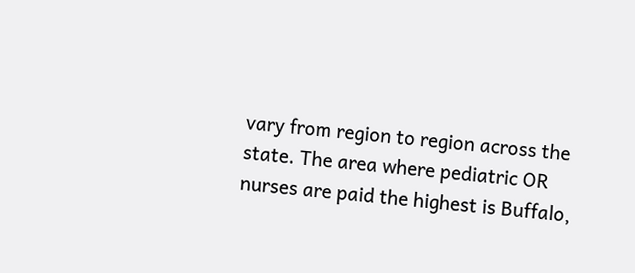vary from region to region across the state. The area where pediatric OR nurses are paid the highest is Buffalo,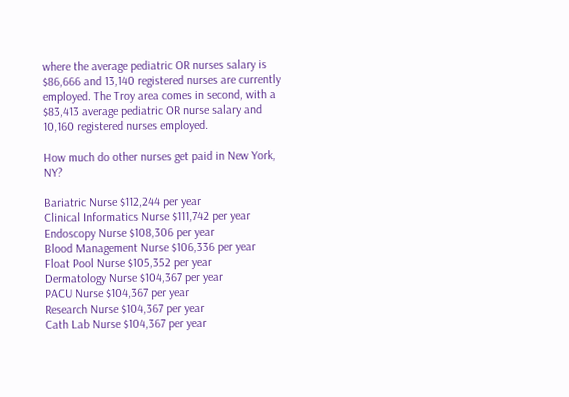where the average pediatric OR nurses salary is $86,666 and 13,140 registered nurses are currently employed. The Troy area comes in second, with a $83,413 average pediatric OR nurse salary and 10,160 registered nurses employed.

How much do other nurses get paid in New York, NY?

Bariatric Nurse $112,244 per year
Clinical Informatics Nurse $111,742 per year
Endoscopy Nurse $108,306 per year
Blood Management Nurse $106,336 per year
Float Pool Nurse $105,352 per year
Dermatology Nurse $104,367 per year
PACU Nurse $104,367 per year
Research Nurse $104,367 per year
Cath Lab Nurse $104,367 per year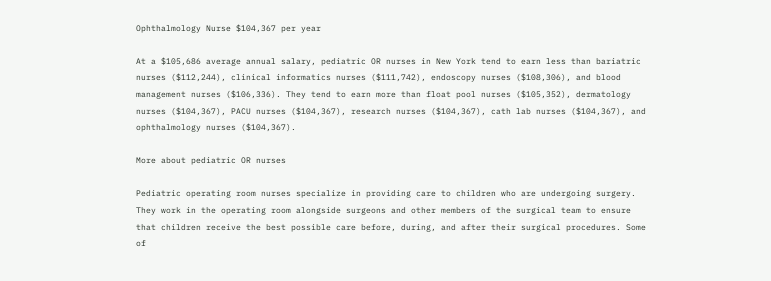Ophthalmology Nurse $104,367 per year

At a $105,686 average annual salary, pediatric OR nurses in New York tend to earn less than bariatric nurses ($112,244), clinical informatics nurses ($111,742), endoscopy nurses ($108,306), and blood management nurses ($106,336). They tend to earn more than float pool nurses ($105,352), dermatology nurses ($104,367), PACU nurses ($104,367), research nurses ($104,367), cath lab nurses ($104,367), and ophthalmology nurses ($104,367).

More about pediatric OR nurses

Pediatric operating room nurses specialize in providing care to children who are undergoing surgery. They work in the operating room alongside surgeons and other members of the surgical team to ensure that children receive the best possible care before, during, and after their surgical procedures. Some of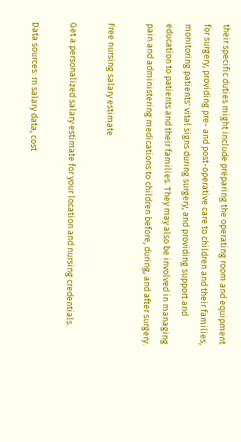their specific duties might include preparing the operating room and equipment for surgery, providing pre- and post-operative care to children and their families, monitoring patients' vital signs during surgery, and providing support and education to patients and their families. They may also be involved in managing pain and administering medications to children before, during, and after surgery.

Free nursing salary estimate

Get a personalized salary estimate for your location and nursing credentials.

Data sources: rn salary data, cost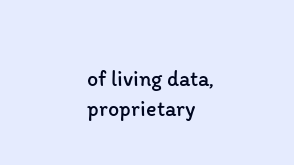of living data, proprietary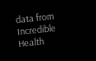data from Incredible Health